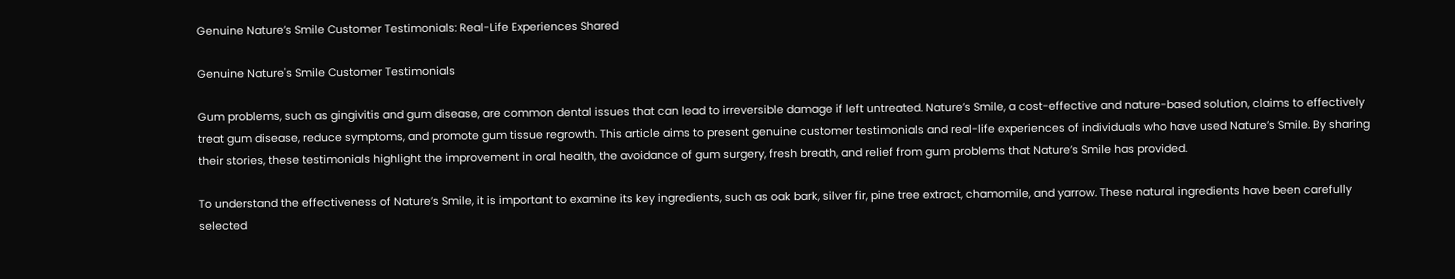Genuine Nature’s Smile Customer Testimonials: Real-Life Experiences Shared

Genuine Nature's Smile Customer Testimonials

Gum problems, such as gingivitis and gum disease, are common dental issues that can lead to irreversible damage if left untreated. Nature’s Smile, a cost-effective and nature-based solution, claims to effectively treat gum disease, reduce symptoms, and promote gum tissue regrowth. This article aims to present genuine customer testimonials and real-life experiences of individuals who have used Nature’s Smile. By sharing their stories, these testimonials highlight the improvement in oral health, the avoidance of gum surgery, fresh breath, and relief from gum problems that Nature’s Smile has provided.

To understand the effectiveness of Nature’s Smile, it is important to examine its key ingredients, such as oak bark, silver fir, pine tree extract, chamomile, and yarrow. These natural ingredients have been carefully selected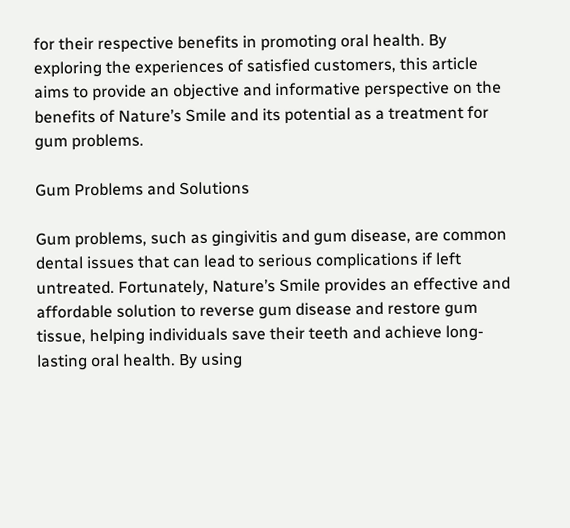for their respective benefits in promoting oral health. By exploring the experiences of satisfied customers, this article aims to provide an objective and informative perspective on the benefits of Nature’s Smile and its potential as a treatment for gum problems.

Gum Problems and Solutions

Gum problems, such as gingivitis and gum disease, are common dental issues that can lead to serious complications if left untreated. Fortunately, Nature’s Smile provides an effective and affordable solution to reverse gum disease and restore gum tissue, helping individuals save their teeth and achieve long-lasting oral health. By using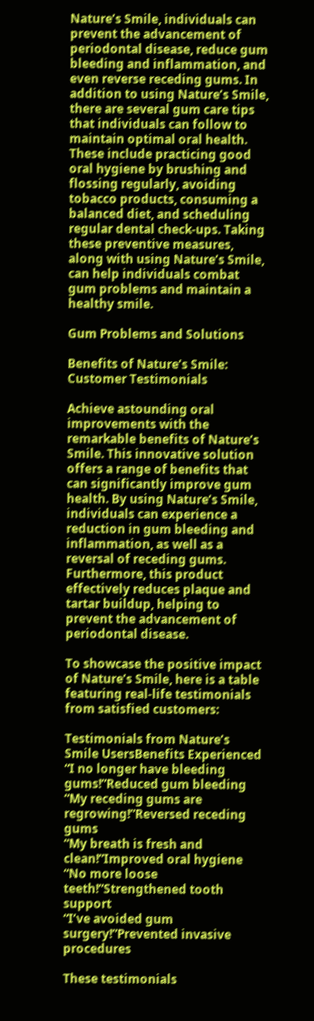Nature’s Smile, individuals can prevent the advancement of periodontal disease, reduce gum bleeding and inflammation, and even reverse receding gums. In addition to using Nature’s Smile, there are several gum care tips that individuals can follow to maintain optimal oral health. These include practicing good oral hygiene by brushing and flossing regularly, avoiding tobacco products, consuming a balanced diet, and scheduling regular dental check-ups. Taking these preventive measures, along with using Nature’s Smile, can help individuals combat gum problems and maintain a healthy smile.

Gum Problems and Solutions

Benefits of Nature’s Smile: Customer Testimonials

Achieve astounding oral improvements with the remarkable benefits of Nature’s Smile. This innovative solution offers a range of benefits that can significantly improve gum health. By using Nature’s Smile, individuals can experience a reduction in gum bleeding and inflammation, as well as a reversal of receding gums. Furthermore, this product effectively reduces plaque and tartar buildup, helping to prevent the advancement of periodontal disease.

To showcase the positive impact of Nature’s Smile, here is a table featuring real-life testimonials from satisfied customers:

Testimonials from Nature’s Smile UsersBenefits Experienced
“I no longer have bleeding gums!”Reduced gum bleeding
“My receding gums are regrowing!”Reversed receding gums
“My breath is fresh and clean!”Improved oral hygiene
“No more loose teeth!”Strengthened tooth support
“I’ve avoided gum surgery!”Prevented invasive procedures

These testimonials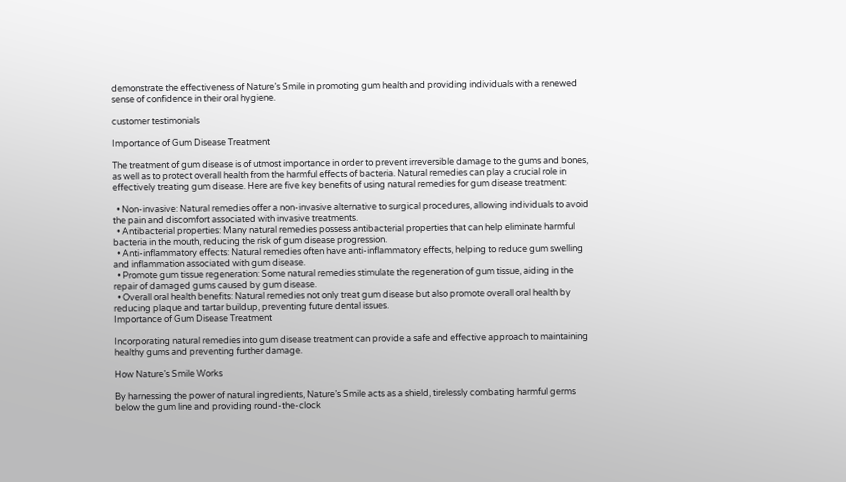demonstrate the effectiveness of Nature’s Smile in promoting gum health and providing individuals with a renewed sense of confidence in their oral hygiene.

customer testimonials

Importance of Gum Disease Treatment

The treatment of gum disease is of utmost importance in order to prevent irreversible damage to the gums and bones, as well as to protect overall health from the harmful effects of bacteria. Natural remedies can play a crucial role in effectively treating gum disease. Here are five key benefits of using natural remedies for gum disease treatment:

  • Non-invasive: Natural remedies offer a non-invasive alternative to surgical procedures, allowing individuals to avoid the pain and discomfort associated with invasive treatments.
  • Antibacterial properties: Many natural remedies possess antibacterial properties that can help eliminate harmful bacteria in the mouth, reducing the risk of gum disease progression.
  • Anti-inflammatory effects: Natural remedies often have anti-inflammatory effects, helping to reduce gum swelling and inflammation associated with gum disease.
  • Promote gum tissue regeneration: Some natural remedies stimulate the regeneration of gum tissue, aiding in the repair of damaged gums caused by gum disease.
  • Overall oral health benefits: Natural remedies not only treat gum disease but also promote overall oral health by reducing plaque and tartar buildup, preventing future dental issues.
Importance of Gum Disease Treatment

Incorporating natural remedies into gum disease treatment can provide a safe and effective approach to maintaining healthy gums and preventing further damage.

How Nature’s Smile Works

By harnessing the power of natural ingredients, Nature’s Smile acts as a shield, tirelessly combating harmful germs below the gum line and providing round-the-clock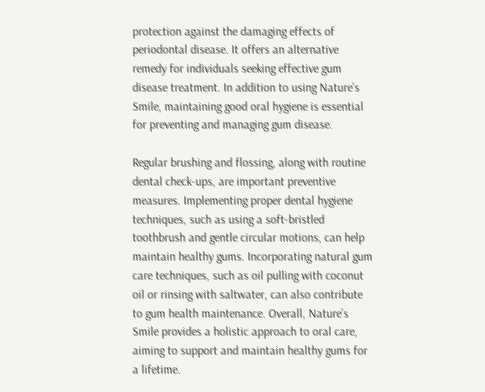protection against the damaging effects of periodontal disease. It offers an alternative remedy for individuals seeking effective gum disease treatment. In addition to using Nature’s Smile, maintaining good oral hygiene is essential for preventing and managing gum disease.

Regular brushing and flossing, along with routine dental check-ups, are important preventive measures. Implementing proper dental hygiene techniques, such as using a soft-bristled toothbrush and gentle circular motions, can help maintain healthy gums. Incorporating natural gum care techniques, such as oil pulling with coconut oil or rinsing with saltwater, can also contribute to gum health maintenance. Overall, Nature’s Smile provides a holistic approach to oral care, aiming to support and maintain healthy gums for a lifetime.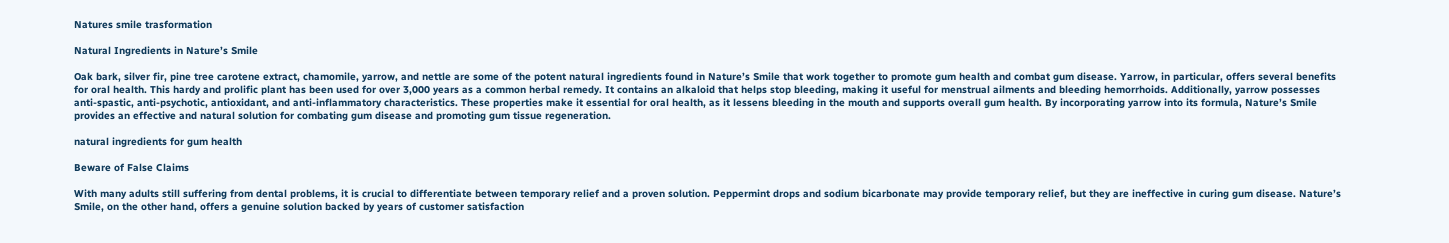Natures smile trasformation

Natural Ingredients in Nature’s Smile

Oak bark, silver fir, pine tree carotene extract, chamomile, yarrow, and nettle are some of the potent natural ingredients found in Nature’s Smile that work together to promote gum health and combat gum disease. Yarrow, in particular, offers several benefits for oral health. This hardy and prolific plant has been used for over 3,000 years as a common herbal remedy. It contains an alkaloid that helps stop bleeding, making it useful for menstrual ailments and bleeding hemorrhoids. Additionally, yarrow possesses anti-spastic, anti-psychotic, antioxidant, and anti-inflammatory characteristics. These properties make it essential for oral health, as it lessens bleeding in the mouth and supports overall gum health. By incorporating yarrow into its formula, Nature’s Smile provides an effective and natural solution for combating gum disease and promoting gum tissue regeneration.

natural ingredients for gum health

Beware of False Claims

With many adults still suffering from dental problems, it is crucial to differentiate between temporary relief and a proven solution. Peppermint drops and sodium bicarbonate may provide temporary relief, but they are ineffective in curing gum disease. Nature’s Smile, on the other hand, offers a genuine solution backed by years of customer satisfaction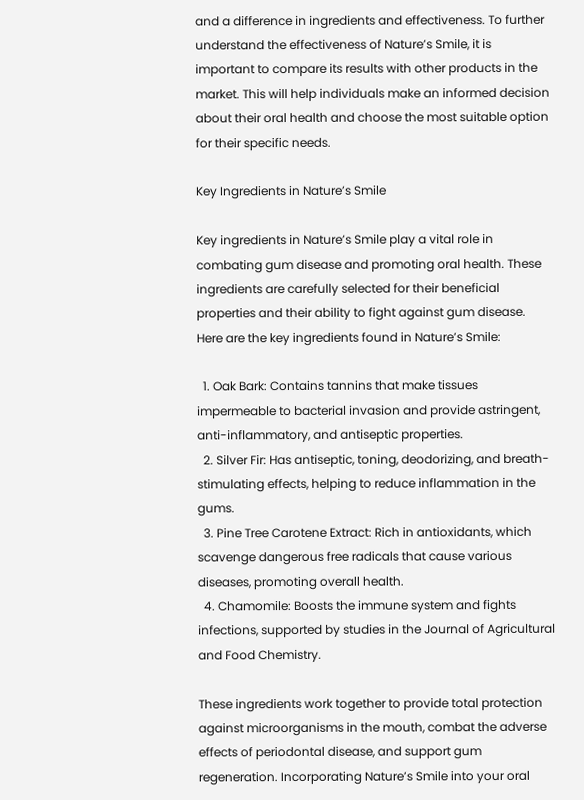and a difference in ingredients and effectiveness. To further understand the effectiveness of Nature’s Smile, it is important to compare its results with other products in the market. This will help individuals make an informed decision about their oral health and choose the most suitable option for their specific needs.

Key Ingredients in Nature’s Smile

Key ingredients in Nature’s Smile play a vital role in combating gum disease and promoting oral health. These ingredients are carefully selected for their beneficial properties and their ability to fight against gum disease. Here are the key ingredients found in Nature’s Smile:

  1. Oak Bark: Contains tannins that make tissues impermeable to bacterial invasion and provide astringent, anti-inflammatory, and antiseptic properties.
  2. Silver Fir: Has antiseptic, toning, deodorizing, and breath-stimulating effects, helping to reduce inflammation in the gums.
  3. Pine Tree Carotene Extract: Rich in antioxidants, which scavenge dangerous free radicals that cause various diseases, promoting overall health.
  4. Chamomile: Boosts the immune system and fights infections, supported by studies in the Journal of Agricultural and Food Chemistry.

These ingredients work together to provide total protection against microorganisms in the mouth, combat the adverse effects of periodontal disease, and support gum regeneration. Incorporating Nature’s Smile into your oral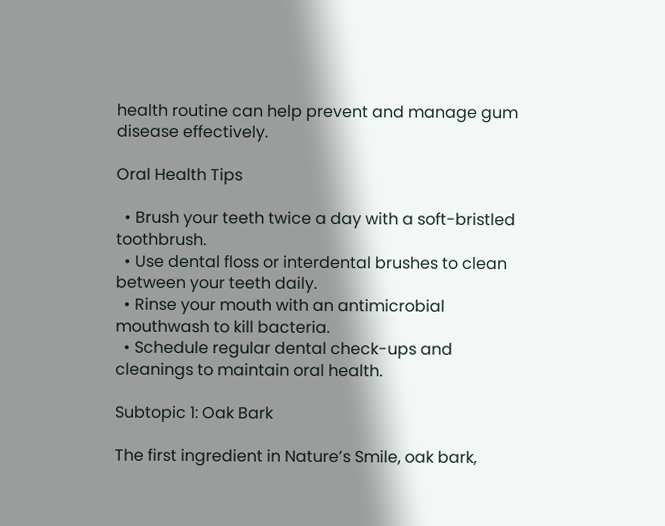health routine can help prevent and manage gum disease effectively.

Oral Health Tips

  • Brush your teeth twice a day with a soft-bristled toothbrush.
  • Use dental floss or interdental brushes to clean between your teeth daily.
  • Rinse your mouth with an antimicrobial mouthwash to kill bacteria.
  • Schedule regular dental check-ups and cleanings to maintain oral health.

Subtopic 1: Oak Bark

The first ingredient in Nature’s Smile, oak bark,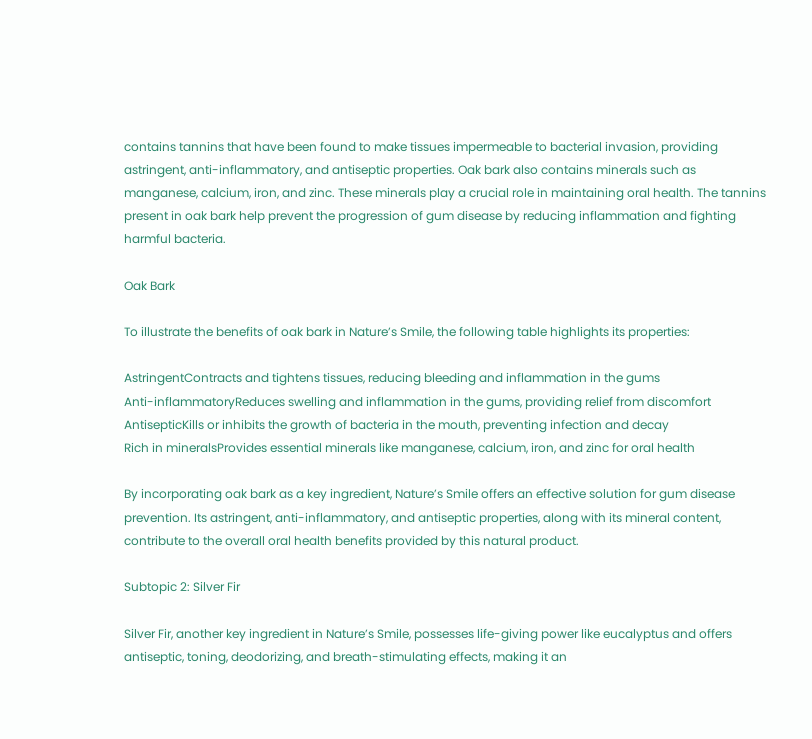contains tannins that have been found to make tissues impermeable to bacterial invasion, providing astringent, anti-inflammatory, and antiseptic properties. Oak bark also contains minerals such as manganese, calcium, iron, and zinc. These minerals play a crucial role in maintaining oral health. The tannins present in oak bark help prevent the progression of gum disease by reducing inflammation and fighting harmful bacteria.

Oak Bark

To illustrate the benefits of oak bark in Nature’s Smile, the following table highlights its properties:

AstringentContracts and tightens tissues, reducing bleeding and inflammation in the gums
Anti-inflammatoryReduces swelling and inflammation in the gums, providing relief from discomfort
AntisepticKills or inhibits the growth of bacteria in the mouth, preventing infection and decay
Rich in mineralsProvides essential minerals like manganese, calcium, iron, and zinc for oral health

By incorporating oak bark as a key ingredient, Nature’s Smile offers an effective solution for gum disease prevention. Its astringent, anti-inflammatory, and antiseptic properties, along with its mineral content, contribute to the overall oral health benefits provided by this natural product.

Subtopic 2: Silver Fir

Silver Fir, another key ingredient in Nature’s Smile, possesses life-giving power like eucalyptus and offers antiseptic, toning, deodorizing, and breath-stimulating effects, making it an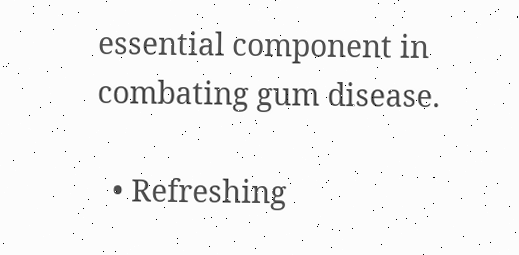essential component in combating gum disease.

  • Refreshing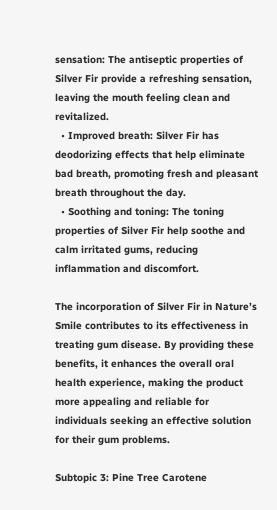sensation: The antiseptic properties of Silver Fir provide a refreshing sensation, leaving the mouth feeling clean and revitalized.
  • Improved breath: Silver Fir has deodorizing effects that help eliminate bad breath, promoting fresh and pleasant breath throughout the day.
  • Soothing and toning: The toning properties of Silver Fir help soothe and calm irritated gums, reducing inflammation and discomfort.

The incorporation of Silver Fir in Nature’s Smile contributes to its effectiveness in treating gum disease. By providing these benefits, it enhances the overall oral health experience, making the product more appealing and reliable for individuals seeking an effective solution for their gum problems.

Subtopic 3: Pine Tree Carotene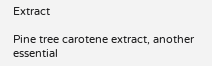Extract

Pine tree carotene extract, another essential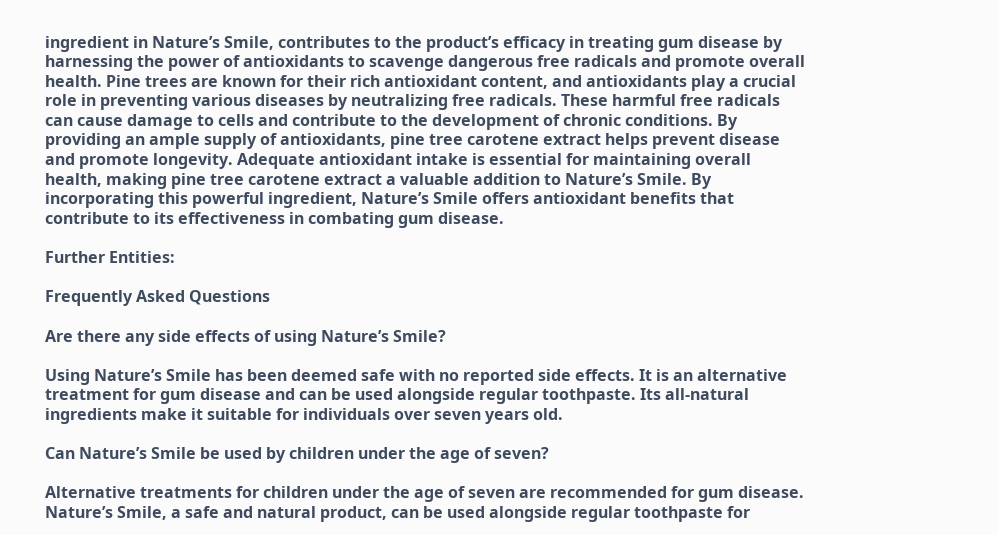ingredient in Nature’s Smile, contributes to the product’s efficacy in treating gum disease by harnessing the power of antioxidants to scavenge dangerous free radicals and promote overall health. Pine trees are known for their rich antioxidant content, and antioxidants play a crucial role in preventing various diseases by neutralizing free radicals. These harmful free radicals can cause damage to cells and contribute to the development of chronic conditions. By providing an ample supply of antioxidants, pine tree carotene extract helps prevent disease and promote longevity. Adequate antioxidant intake is essential for maintaining overall health, making pine tree carotene extract a valuable addition to Nature’s Smile. By incorporating this powerful ingredient, Nature’s Smile offers antioxidant benefits that contribute to its effectiveness in combating gum disease.

Further Entities:

Frequently Asked Questions

Are there any side effects of using Nature’s Smile?

Using Nature’s Smile has been deemed safe with no reported side effects. It is an alternative treatment for gum disease and can be used alongside regular toothpaste. Its all-natural ingredients make it suitable for individuals over seven years old.

Can Nature’s Smile be used by children under the age of seven?

Alternative treatments for children under the age of seven are recommended for gum disease. Nature’s Smile, a safe and natural product, can be used alongside regular toothpaste for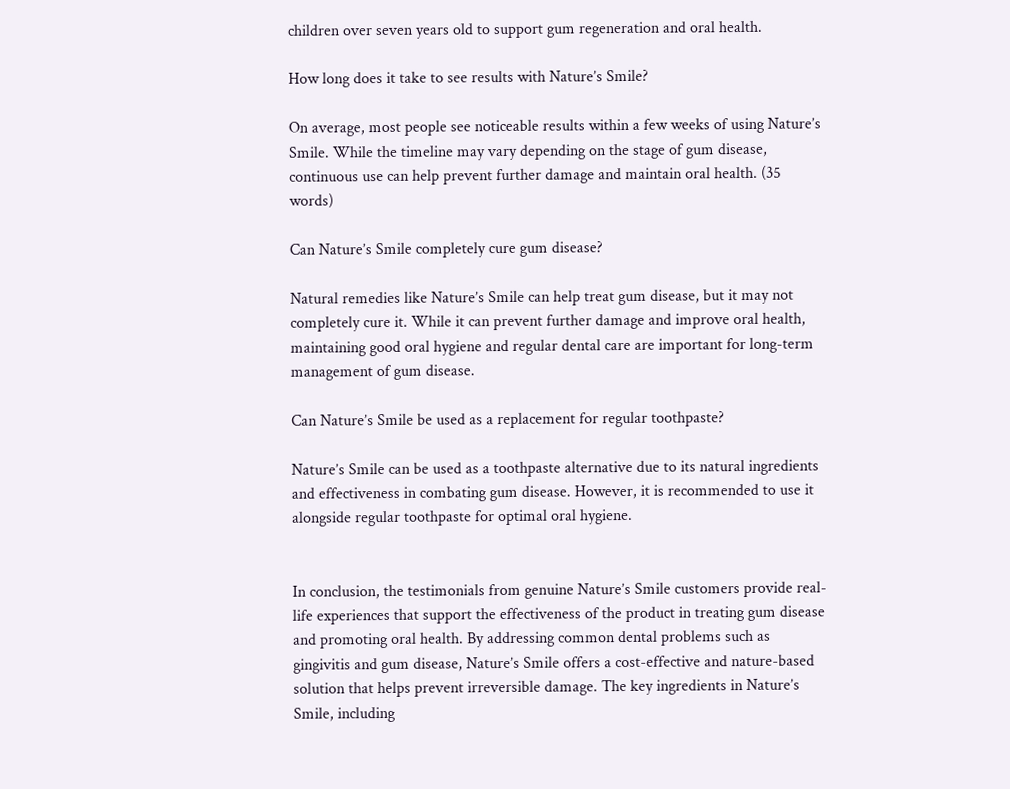children over seven years old to support gum regeneration and oral health.

How long does it take to see results with Nature’s Smile?

On average, most people see noticeable results within a few weeks of using Nature’s Smile. While the timeline may vary depending on the stage of gum disease, continuous use can help prevent further damage and maintain oral health. (35 words)

Can Nature’s Smile completely cure gum disease?

Natural remedies like Nature’s Smile can help treat gum disease, but it may not completely cure it. While it can prevent further damage and improve oral health, maintaining good oral hygiene and regular dental care are important for long-term management of gum disease.

Can Nature’s Smile be used as a replacement for regular toothpaste?

Nature’s Smile can be used as a toothpaste alternative due to its natural ingredients and effectiveness in combating gum disease. However, it is recommended to use it alongside regular toothpaste for optimal oral hygiene.


In conclusion, the testimonials from genuine Nature’s Smile customers provide real-life experiences that support the effectiveness of the product in treating gum disease and promoting oral health. By addressing common dental problems such as gingivitis and gum disease, Nature’s Smile offers a cost-effective and nature-based solution that helps prevent irreversible damage. The key ingredients in Nature’s Smile, including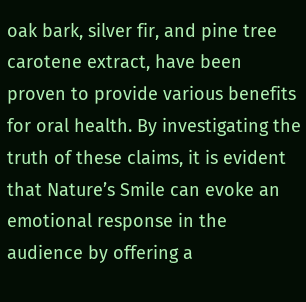oak bark, silver fir, and pine tree carotene extract, have been proven to provide various benefits for oral health. By investigating the truth of these claims, it is evident that Nature’s Smile can evoke an emotional response in the audience by offering a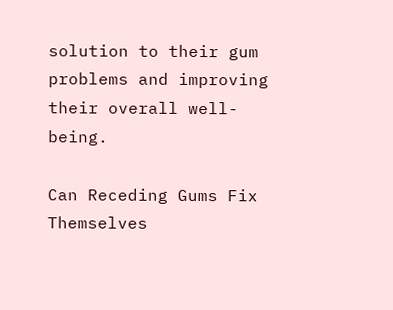solution to their gum problems and improving their overall well-being.

Can Receding Gums Fix Themselves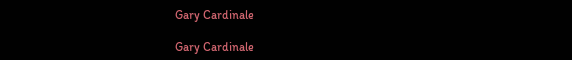Gary Cardinale

Gary Cardinale